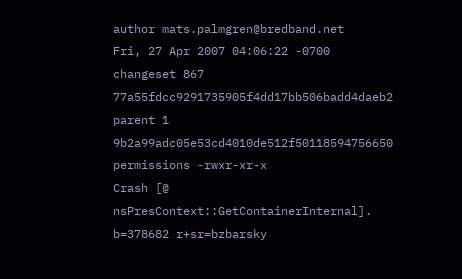author mats.palmgren@bredband.net
Fri, 27 Apr 2007 04:06:22 -0700
changeset 867 77a55fdcc9291735905f4dd17bb506badd4daeb2
parent 1 9b2a99adc05e53cd4010de512f50118594756650
permissions -rwxr-xr-x
Crash [@ nsPresContext::GetContainerInternal]. b=378682 r+sr=bzbarsky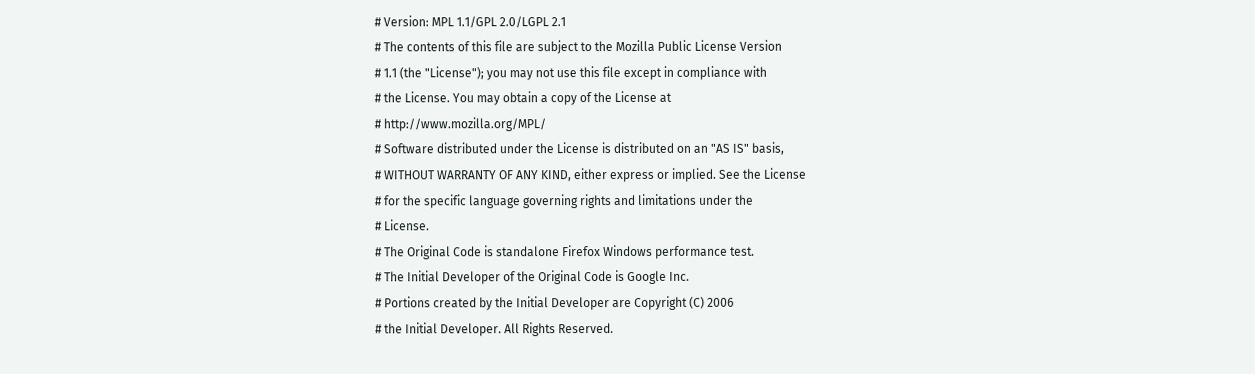# Version: MPL 1.1/GPL 2.0/LGPL 2.1
# The contents of this file are subject to the Mozilla Public License Version
# 1.1 (the "License"); you may not use this file except in compliance with
# the License. You may obtain a copy of the License at
# http://www.mozilla.org/MPL/
# Software distributed under the License is distributed on an "AS IS" basis,
# WITHOUT WARRANTY OF ANY KIND, either express or implied. See the License
# for the specific language governing rights and limitations under the
# License.
# The Original Code is standalone Firefox Windows performance test.
# The Initial Developer of the Original Code is Google Inc.
# Portions created by the Initial Developer are Copyright (C) 2006
# the Initial Developer. All Rights Reserved.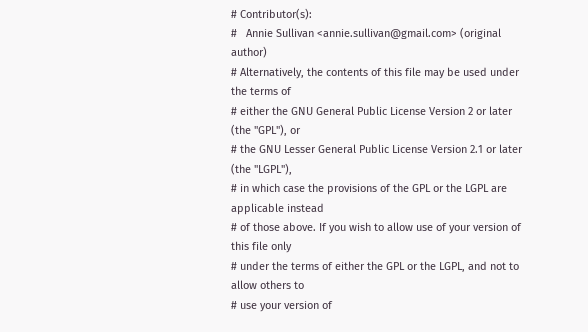# Contributor(s):
#   Annie Sullivan <annie.sullivan@gmail.com> (original author)
# Alternatively, the contents of this file may be used under the terms of
# either the GNU General Public License Version 2 or later (the "GPL"), or
# the GNU Lesser General Public License Version 2.1 or later (the "LGPL"),
# in which case the provisions of the GPL or the LGPL are applicable instead
# of those above. If you wish to allow use of your version of this file only
# under the terms of either the GPL or the LGPL, and not to allow others to
# use your version of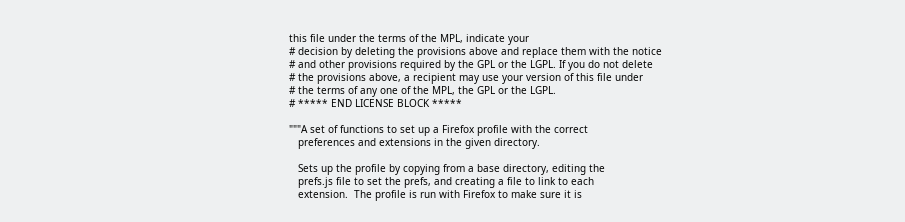this file under the terms of the MPL, indicate your
# decision by deleting the provisions above and replace them with the notice
# and other provisions required by the GPL or the LGPL. If you do not delete
# the provisions above, a recipient may use your version of this file under
# the terms of any one of the MPL, the GPL or the LGPL.
# ***** END LICENSE BLOCK *****

"""A set of functions to set up a Firefox profile with the correct
   preferences and extensions in the given directory.

   Sets up the profile by copying from a base directory, editing the
   prefs.js file to set the prefs, and creating a file to link to each
   extension.  The profile is run with Firefox to make sure it is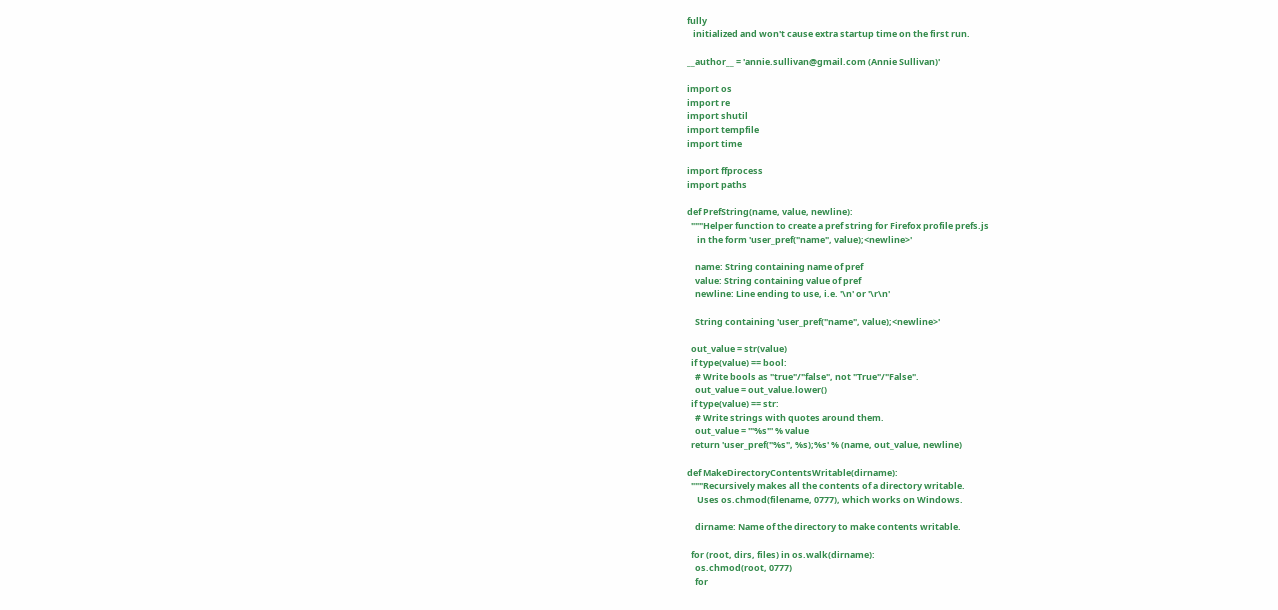fully
   initialized and won't cause extra startup time on the first run.

__author__ = 'annie.sullivan@gmail.com (Annie Sullivan)'

import os
import re
import shutil
import tempfile
import time

import ffprocess
import paths

def PrefString(name, value, newline):
  """Helper function to create a pref string for Firefox profile prefs.js
     in the form 'user_pref("name", value);<newline>'

    name: String containing name of pref
    value: String containing value of pref
    newline: Line ending to use, i.e. '\n' or '\r\n'

    String containing 'user_pref("name", value);<newline>'

  out_value = str(value)
  if type(value) == bool:
    # Write bools as "true"/"false", not "True"/"False".
    out_value = out_value.lower()
  if type(value) == str:
    # Write strings with quotes around them.
    out_value = '"%s"' % value
  return 'user_pref("%s", %s);%s' % (name, out_value, newline)

def MakeDirectoryContentsWritable(dirname):
  """Recursively makes all the contents of a directory writable.
     Uses os.chmod(filename, 0777), which works on Windows.

    dirname: Name of the directory to make contents writable.

  for (root, dirs, files) in os.walk(dirname):
    os.chmod(root, 0777)
    for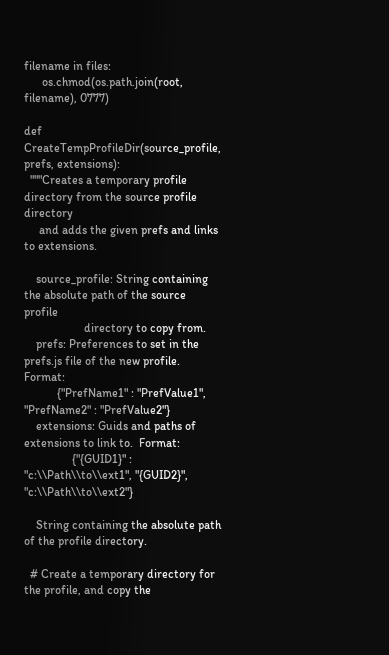filename in files:
      os.chmod(os.path.join(root, filename), 0777)

def CreateTempProfileDir(source_profile, prefs, extensions):
  """Creates a temporary profile directory from the source profile directory
     and adds the given prefs and links to extensions.

    source_profile: String containing the absolute path of the source profile
                    directory to copy from.
    prefs: Preferences to set in the prefs.js file of the new profile.  Format:
           {"PrefName1" : "PrefValue1", "PrefName2" : "PrefValue2"}
    extensions: Guids and paths of extensions to link to.  Format:
                {"{GUID1}" : "c:\\Path\\to\\ext1", "{GUID2}", "c:\\Path\\to\\ext2"}

    String containing the absolute path of the profile directory.

  # Create a temporary directory for the profile, and copy the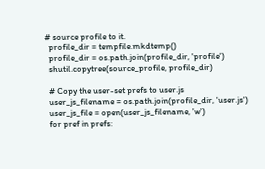# source profile to it.
  profile_dir = tempfile.mkdtemp()
  profile_dir = os.path.join(profile_dir, 'profile')
  shutil.copytree(source_profile, profile_dir)

  # Copy the user-set prefs to user.js
  user_js_filename = os.path.join(profile_dir, 'user.js')
  user_js_file = open(user_js_filename, 'w')
  for pref in prefs: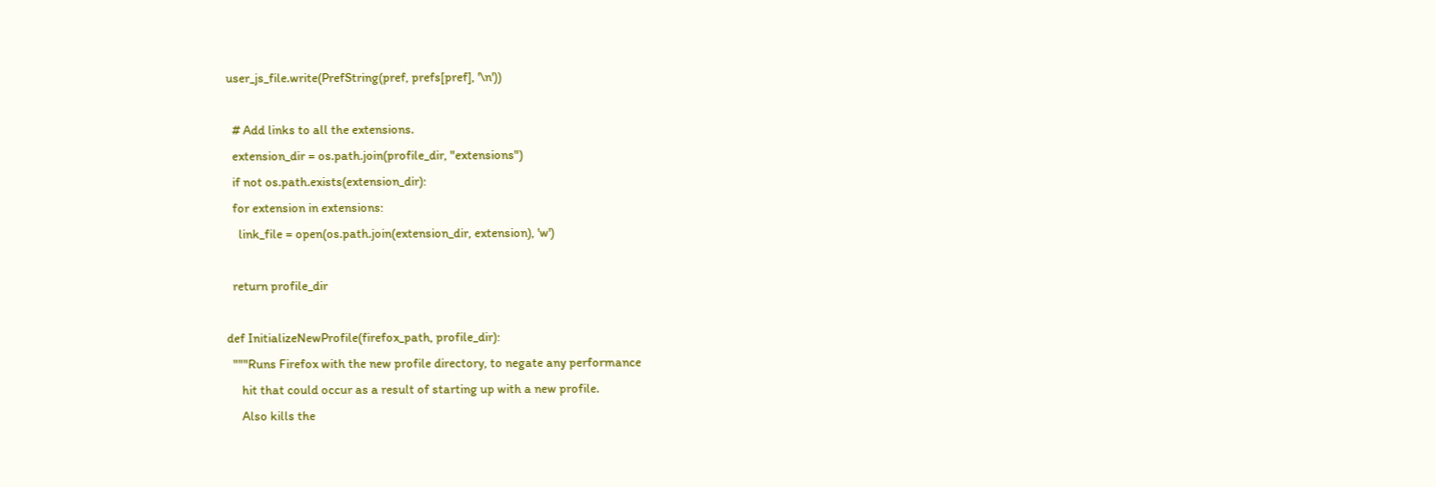user_js_file.write(PrefString(pref, prefs[pref], '\n'))

  # Add links to all the extensions.
  extension_dir = os.path.join(profile_dir, "extensions")
  if not os.path.exists(extension_dir):
  for extension in extensions:
    link_file = open(os.path.join(extension_dir, extension), 'w')

  return profile_dir

def InitializeNewProfile(firefox_path, profile_dir):
  """Runs Firefox with the new profile directory, to negate any performance
     hit that could occur as a result of starting up with a new profile.
     Also kills the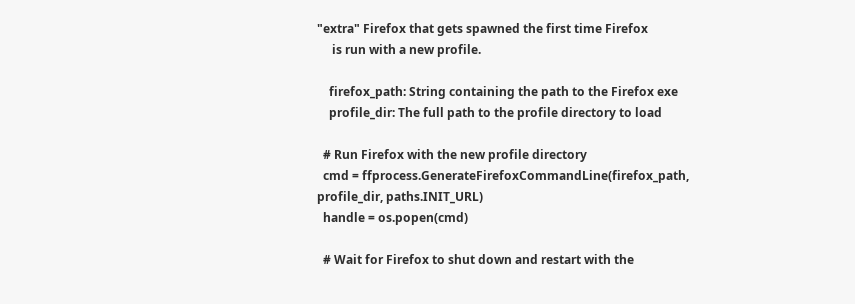"extra" Firefox that gets spawned the first time Firefox
     is run with a new profile.

    firefox_path: String containing the path to the Firefox exe
    profile_dir: The full path to the profile directory to load

  # Run Firefox with the new profile directory
  cmd = ffprocess.GenerateFirefoxCommandLine(firefox_path, profile_dir, paths.INIT_URL)
  handle = os.popen(cmd)

  # Wait for Firefox to shut down and restart with the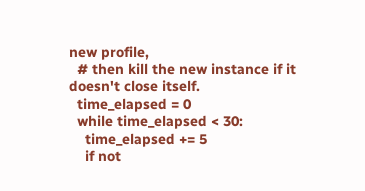new profile,
  # then kill the new instance if it doesn't close itself.
  time_elapsed = 0
  while time_elapsed < 30:
    time_elapsed += 5
    if not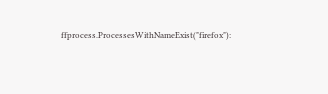ffprocess.ProcessesWithNameExist("firefox"):